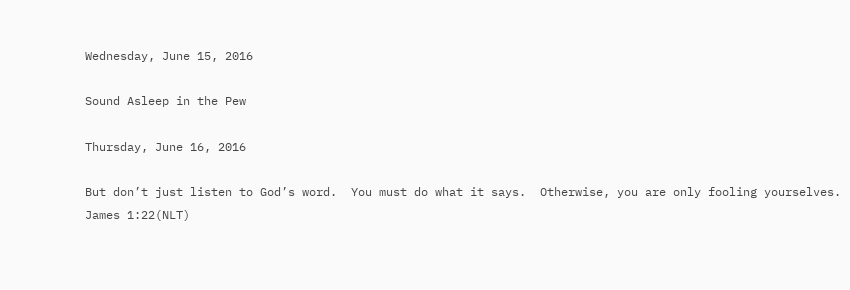Wednesday, June 15, 2016

Sound Asleep in the Pew

Thursday, June 16, 2016

But don’t just listen to God’s word.  You must do what it says.  Otherwise, you are only fooling yourselves.    James 1:22(NLT)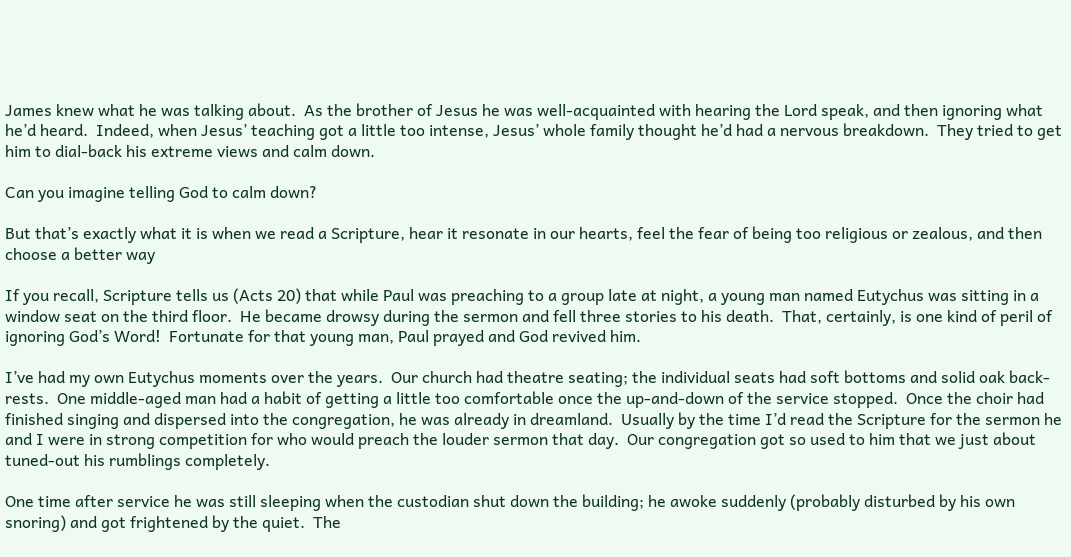James knew what he was talking about.  As the brother of Jesus he was well-acquainted with hearing the Lord speak, and then ignoring what he’d heard.  Indeed, when Jesus’ teaching got a little too intense, Jesus’ whole family thought he’d had a nervous breakdown.  They tried to get him to dial-back his extreme views and calm down.

Can you imagine telling God to calm down?

But that’s exactly what it is when we read a Scripture, hear it resonate in our hearts, feel the fear of being too religious or zealous, and then choose a better way

If you recall, Scripture tells us (Acts 20) that while Paul was preaching to a group late at night, a young man named Eutychus was sitting in a window seat on the third floor.  He became drowsy during the sermon and fell three stories to his death.  That, certainly, is one kind of peril of ignoring God’s Word!  Fortunate for that young man, Paul prayed and God revived him.

I’ve had my own Eutychus moments over the years.  Our church had theatre seating; the individual seats had soft bottoms and solid oak back-rests.  One middle-aged man had a habit of getting a little too comfortable once the up-and-down of the service stopped.  Once the choir had finished singing and dispersed into the congregation, he was already in dreamland.  Usually by the time I’d read the Scripture for the sermon he and I were in strong competition for who would preach the louder sermon that day.  Our congregation got so used to him that we just about tuned-out his rumblings completely.

One time after service he was still sleeping when the custodian shut down the building; he awoke suddenly (probably disturbed by his own snoring) and got frightened by the quiet.  The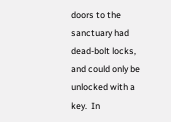doors to the sanctuary had dead-bolt locks, and could only be unlocked with a key.  In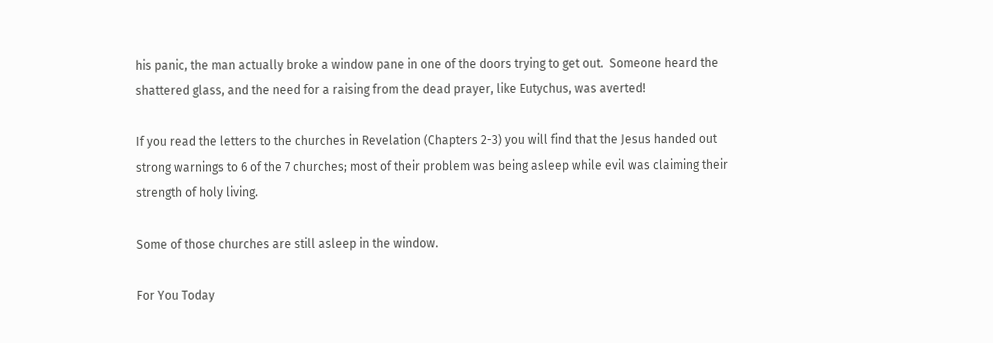his panic, the man actually broke a window pane in one of the doors trying to get out.  Someone heard the shattered glass, and the need for a raising from the dead prayer, like Eutychus, was averted!

If you read the letters to the churches in Revelation (Chapters 2-3) you will find that the Jesus handed out strong warnings to 6 of the 7 churches; most of their problem was being asleep while evil was claiming their strength of holy living.

Some of those churches are still asleep in the window.

For You Today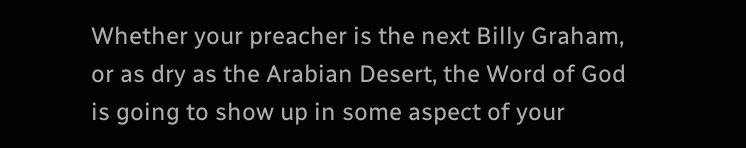Whether your preacher is the next Billy Graham, or as dry as the Arabian Desert, the Word of God is going to show up in some aspect of your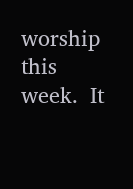worship this week.  It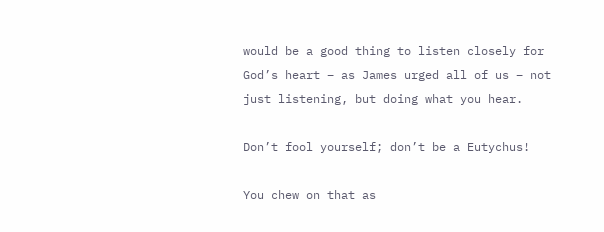would be a good thing to listen closely for God’s heart – as James urged all of us – not just listening, but doing what you hear.

Don’t fool yourself; don’t be a Eutychus!

You chew on that as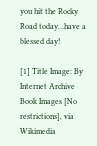you hit the Rocky Road today…have a blessed day!

[1] Title Image: By Internet Archive Book Images [No restrictions], via Wikimedia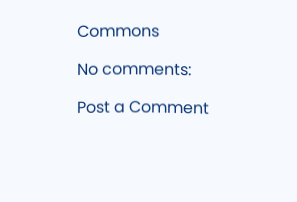Commons

No comments:

Post a Comment